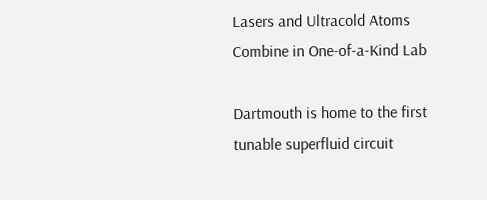Lasers and Ultracold Atoms Combine in One-of-a-Kind Lab

Dartmouth is home to the first tunable superfluid circuit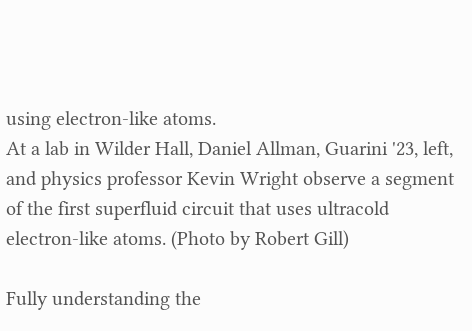using electron-like atoms.
At a lab in Wilder Hall, Daniel Allman, Guarini '23, left, and physics professor Kevin Wright observe a segment of the first superfluid circuit that uses ultracold electron-like atoms. (Photo by Robert Gill)

Fully understanding the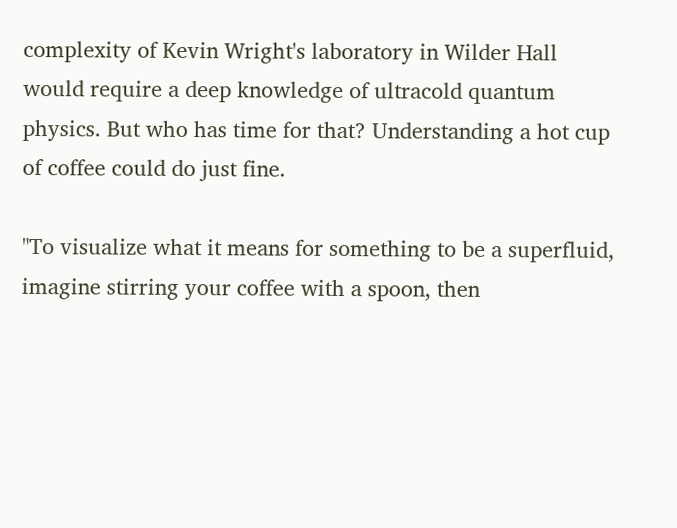complexity of Kevin Wright's laboratory in Wilder Hall would require a deep knowledge of ultracold quantum physics. But who has time for that? Understanding a hot cup of coffee could do just fine.

"To visualize what it means for something to be a superfluid, imagine stirring your coffee with a spoon, then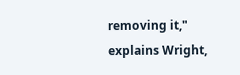removing it," explains Wright,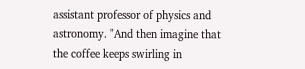assistant professor of physics and astronomy. "And then imagine that the coffee keeps swirling in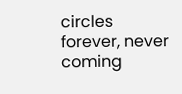circles forever, never coming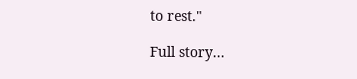to rest."

Full story...